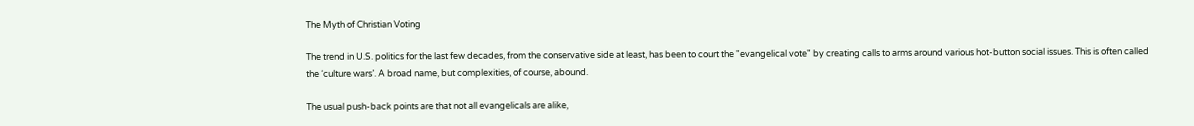The Myth of Christian Voting

The trend in U.S. politics for the last few decades, from the conservative side at least, has been to court the "evangelical vote" by creating calls to arms around various hot-button social issues. This is often called the ‘culture wars’. A broad name, but complexities, of course, abound.

The usual push-back points are that not all evangelicals are alike,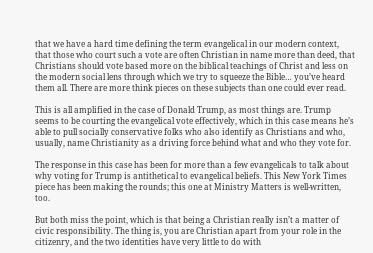that we have a hard time defining the term evangelical in our modern context, that those who court such a vote are often Christian in name more than deed, that Christians should vote based more on the biblical teachings of Christ and less on the modern social lens through which we try to squeeze the Bible… you’ve heard them all. There are more think pieces on these subjects than one could ever read.

This is all amplified in the case of Donald Trump, as most things are. Trump seems to be courting the evangelical vote effectively, which in this case means he’s able to pull socially conservative folks who also identify as Christians and who, usually, name Christianity as a driving force behind what and who they vote for.

The response in this case has been for more than a few evangelicals to talk about why voting for Trump is antithetical to evangelical beliefs. This New York Times piece has been making the rounds; this one at Ministry Matters is well-written, too.

But both miss the point, which is that being a Christian really isn’t a matter of civic responsibility. The thing is, you are Christian apart from your role in the citizenry, and the two identities have very little to do with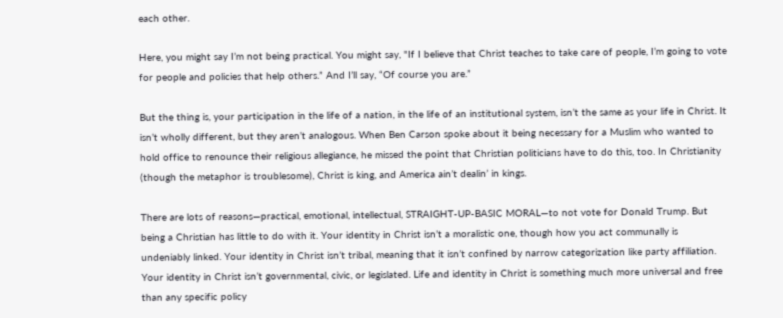each other.

Here, you might say I’m not being practical. You might say, "If I believe that Christ teaches to take care of people, I’m going to vote for people and policies that help others.” And I’ll say, “Of course you are.”

But the thing is, your participation in the life of a nation, in the life of an institutional system, isn’t the same as your life in Christ. It isn’t wholly different, but they aren’t analogous. When Ben Carson spoke about it being necessary for a Muslim who wanted to hold office to renounce their religious allegiance, he missed the point that Christian politicians have to do this, too. In Christianity (though the metaphor is troublesome), Christ is king, and America ain’t dealin’ in kings.

There are lots of reasons—practical, emotional, intellectual, STRAIGHT-UP-BASIC MORAL—to not vote for Donald Trump. But being a Christian has little to do with it. Your identity in Christ isn’t a moralistic one, though how you act communally is undeniably linked. Your identity in Christ isn’t tribal, meaning that it isn’t confined by narrow categorization like party affiliation. Your identity in Christ isn’t governmental, civic, or legislated. Life and identity in Christ is something much more universal and free than any specific policy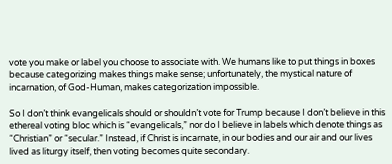vote you make or label you choose to associate with. We humans like to put things in boxes because categorizing makes things make sense; unfortunately, the mystical nature of incarnation, of God-Human, makes categorization impossible.

So I don’t think evangelicals should or shouldn’t vote for Trump because I don’t believe in this ethereal voting bloc which is “evangelicals,” nor do I believe in labels which denote things as “Christian” or “secular.” Instead, if Christ is incarnate, in our bodies and our air and our lives lived as liturgy itself, then voting becomes quite secondary.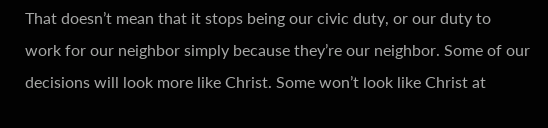That doesn’t mean that it stops being our civic duty, or our duty to work for our neighbor simply because they’re our neighbor. Some of our decisions will look more like Christ. Some won’t look like Christ at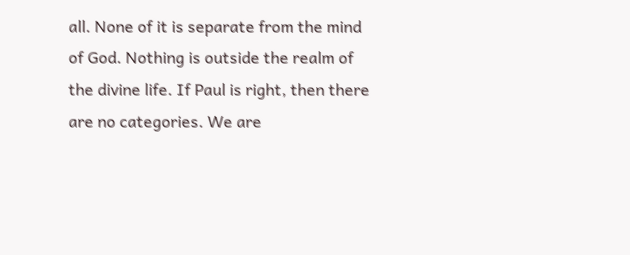all. None of it is separate from the mind of God. Nothing is outside the realm of the divine life. If Paul is right, then there are no categories. We are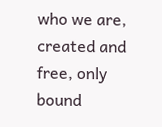who we are, created and free, only bound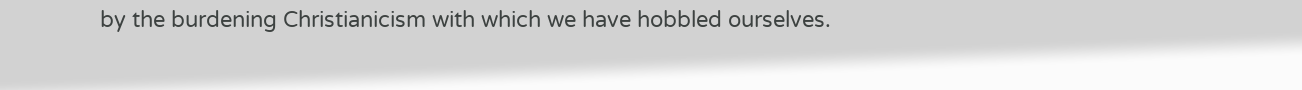by the burdening Christianicism with which we have hobbled ourselves.